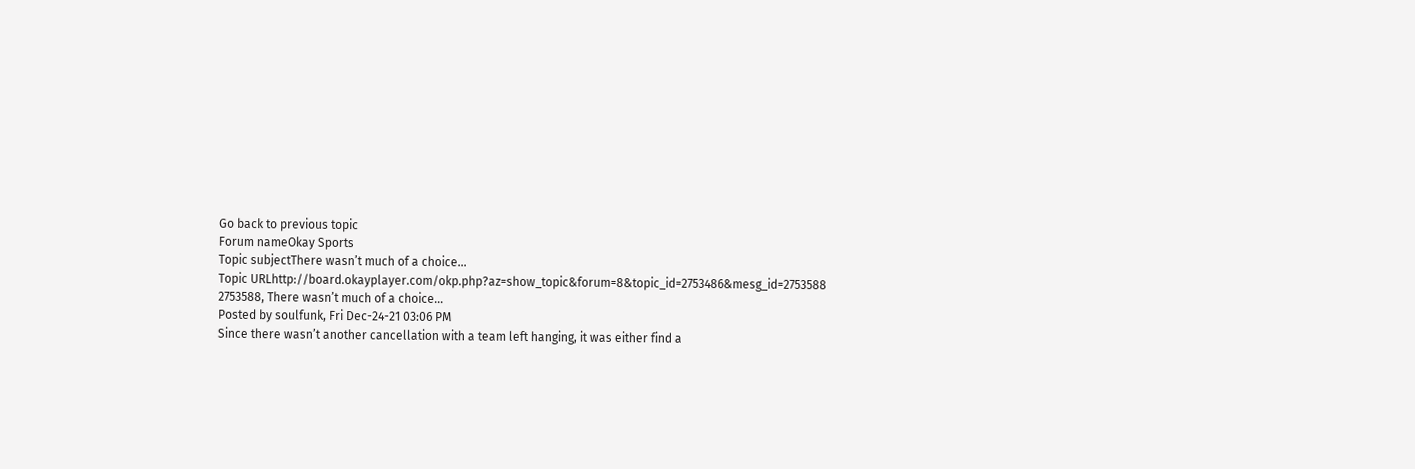Go back to previous topic
Forum nameOkay Sports
Topic subjectThere wasn’t much of a choice…
Topic URLhttp://board.okayplayer.com/okp.php?az=show_topic&forum=8&topic_id=2753486&mesg_id=2753588
2753588, There wasn’t much of a choice…
Posted by soulfunk, Fri Dec-24-21 03:06 PM
Since there wasn’t another cancellation with a team left hanging, it was either find a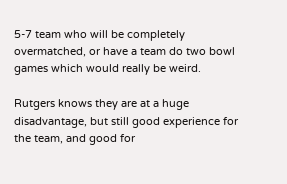5-7 team who will be completely overmatched, or have a team do two bowl games which would really be weird.

Rutgers knows they are at a huge disadvantage, but still good experience for the team, and good for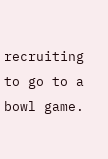recruiting to go to a bowl game.